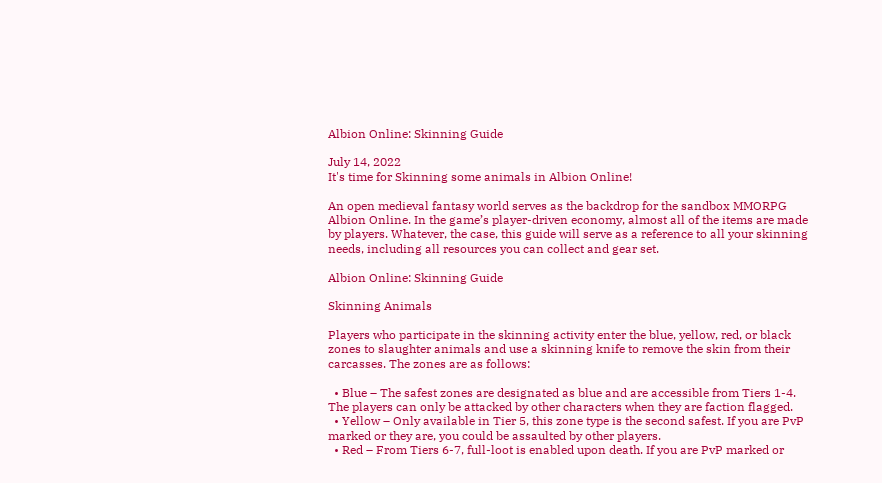Albion Online: Skinning Guide

July 14, 2022
It's time for Skinning some animals in Albion Online!

An open medieval fantasy world serves as the backdrop for the sandbox MMORPG Albion Online. In the game’s player-driven economy, almost all of the items are made by players. Whatever, the case, this guide will serve as a reference to all your skinning needs, including all resources you can collect and gear set.

Albion Online: Skinning Guide

Skinning Animals

Players who participate in the skinning activity enter the blue, yellow, red, or black zones to slaughter animals and use a skinning knife to remove the skin from their carcasses. The zones are as follows:

  • Blue – The safest zones are designated as blue and are accessible from Tiers 1-4. The players can only be attacked by other characters when they are faction flagged.
  • Yellow – Only available in Tier 5, this zone type is the second safest. If you are PvP marked or they are, you could be assaulted by other players.
  • Red – From Tiers 6-7, full-loot is enabled upon death. If you are PvP marked or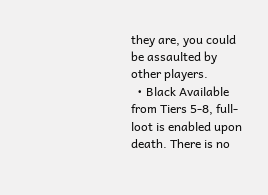they are, you could be assaulted by other players.
  • Black Available from Tiers 5-8, full-loot is enabled upon death. There is no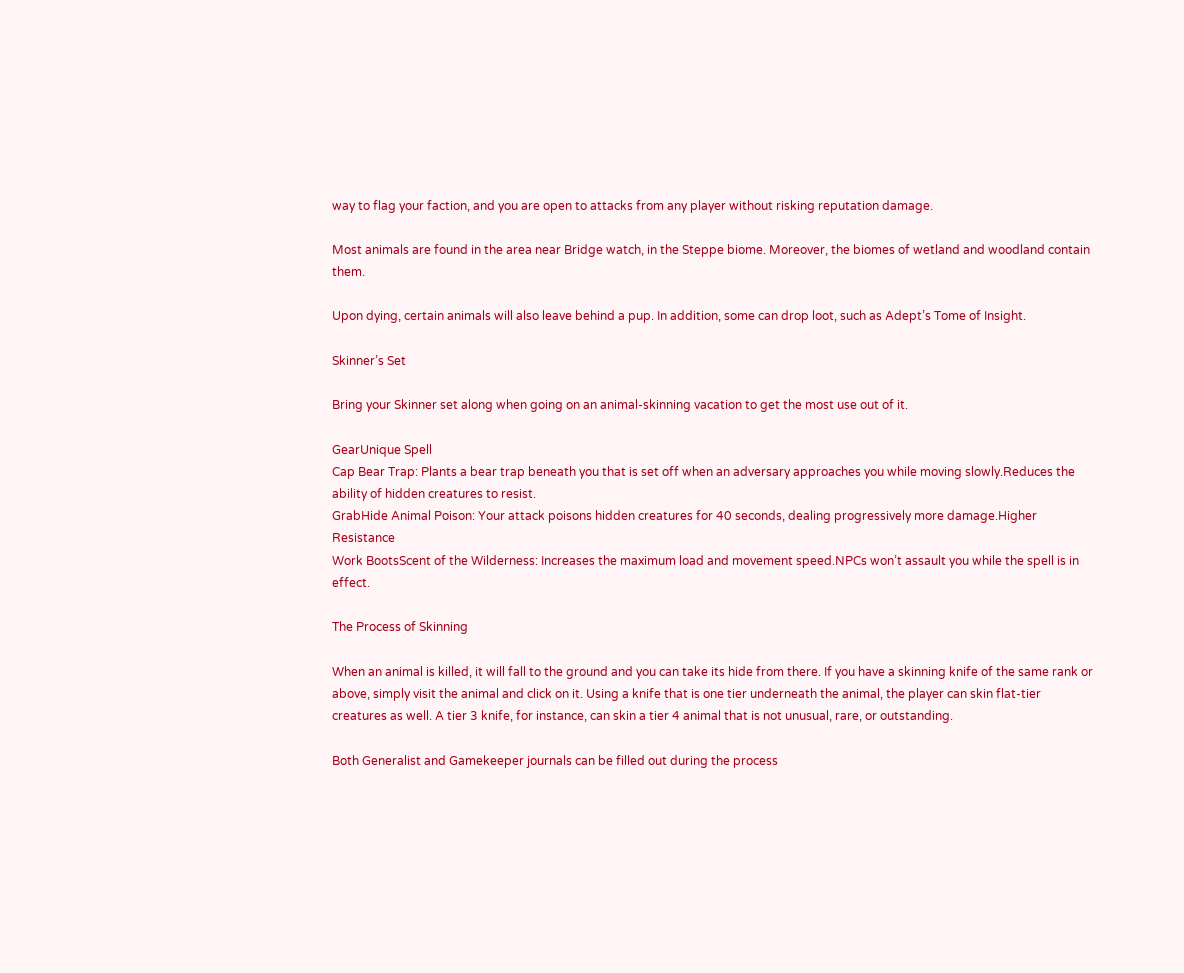way to flag your faction, and you are open to attacks from any player without risking reputation damage.

Most animals are found in the area near Bridge watch, in the Steppe biome. Moreover, the biomes of wetland and woodland contain them.

Upon dying, certain animals will also leave behind a pup. In addition, some can drop loot, such as Adept’s Tome of Insight.

Skinner’s Set

Bring your Skinner set along when going on an animal-skinning vacation to get the most use out of it.

GearUnique Spell
Cap Bear Trap: Plants a bear trap beneath you that is set off when an adversary approaches you while moving slowly.Reduces the ability of hidden creatures to resist.
GrabHide Animal Poison: Your attack poisons hidden creatures for 40 seconds, dealing progressively more damage.Higher Resistance
Work BootsScent of the Wilderness: Increases the maximum load and movement speed.NPCs won’t assault you while the spell is in effect.

The Process of Skinning

When an animal is killed, it will fall to the ground and you can take its hide from there. If you have a skinning knife of the same rank or above, simply visit the animal and click on it. Using a knife that is one tier underneath the animal, the player can skin flat-tier creatures as well. A tier 3 knife, for instance, can skin a tier 4 animal that is not unusual, rare, or outstanding.

Both Generalist and Gamekeeper journals can be filled out during the process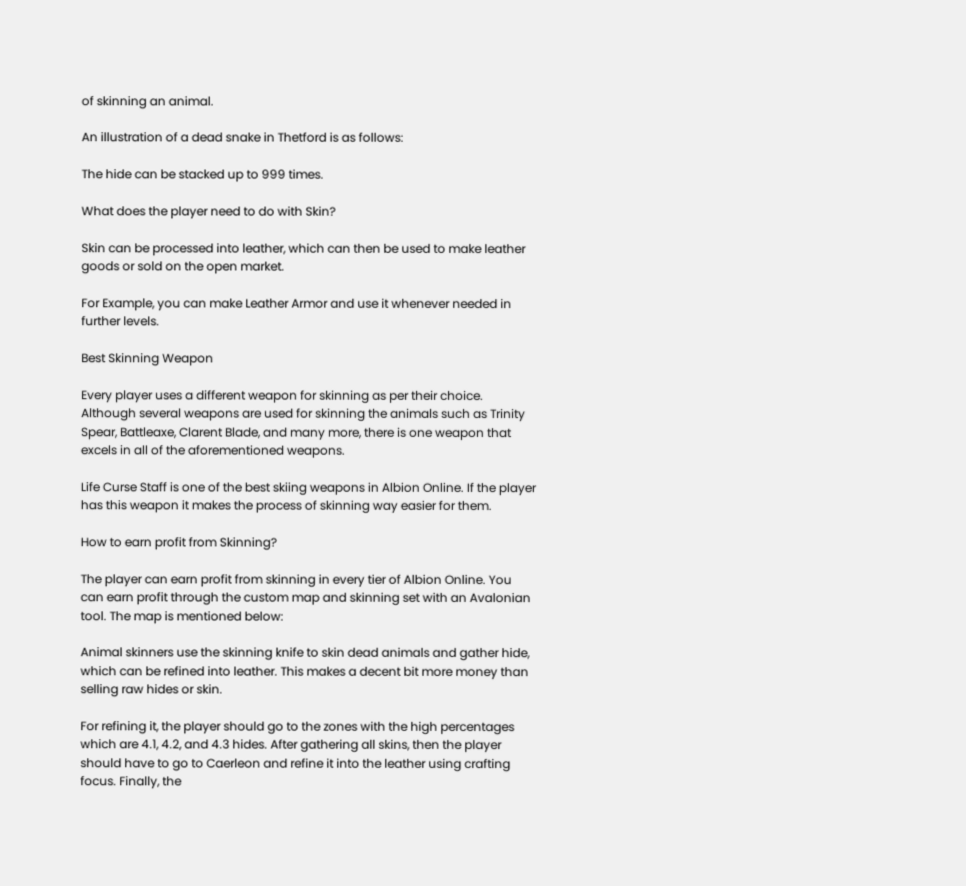of skinning an animal.

An illustration of a dead snake in Thetford is as follows:

The hide can be stacked up to 999 times.

What does the player need to do with Skin?

Skin can be processed into leather, which can then be used to make leather goods or sold on the open market.

For Example, you can make Leather Armor and use it whenever needed in further levels.

Best Skinning Weapon

Every player uses a different weapon for skinning as per their choice. Although several weapons are used for skinning the animals such as Trinity Spear, Battleaxe, Clarent Blade, and many more, there is one weapon that excels in all of the aforementioned weapons.

Life Curse Staff is one of the best skiing weapons in Albion Online. If the player has this weapon it makes the process of skinning way easier for them.

How to earn profit from Skinning?

The player can earn profit from skinning in every tier of Albion Online. You can earn profit through the custom map and skinning set with an Avalonian tool. The map is mentioned below:

Animal skinners use the skinning knife to skin dead animals and gather hide, which can be refined into leather. This makes a decent bit more money than selling raw hides or skin.

For refining it, the player should go to the zones with the high percentages which are 4.1, 4.2, and 4.3 hides. After gathering all skins, then the player should have to go to Caerleon and refine it into the leather using crafting focus. Finally, the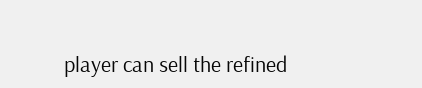player can sell the refined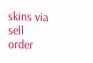skins via sell order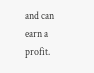and can earn a profit.